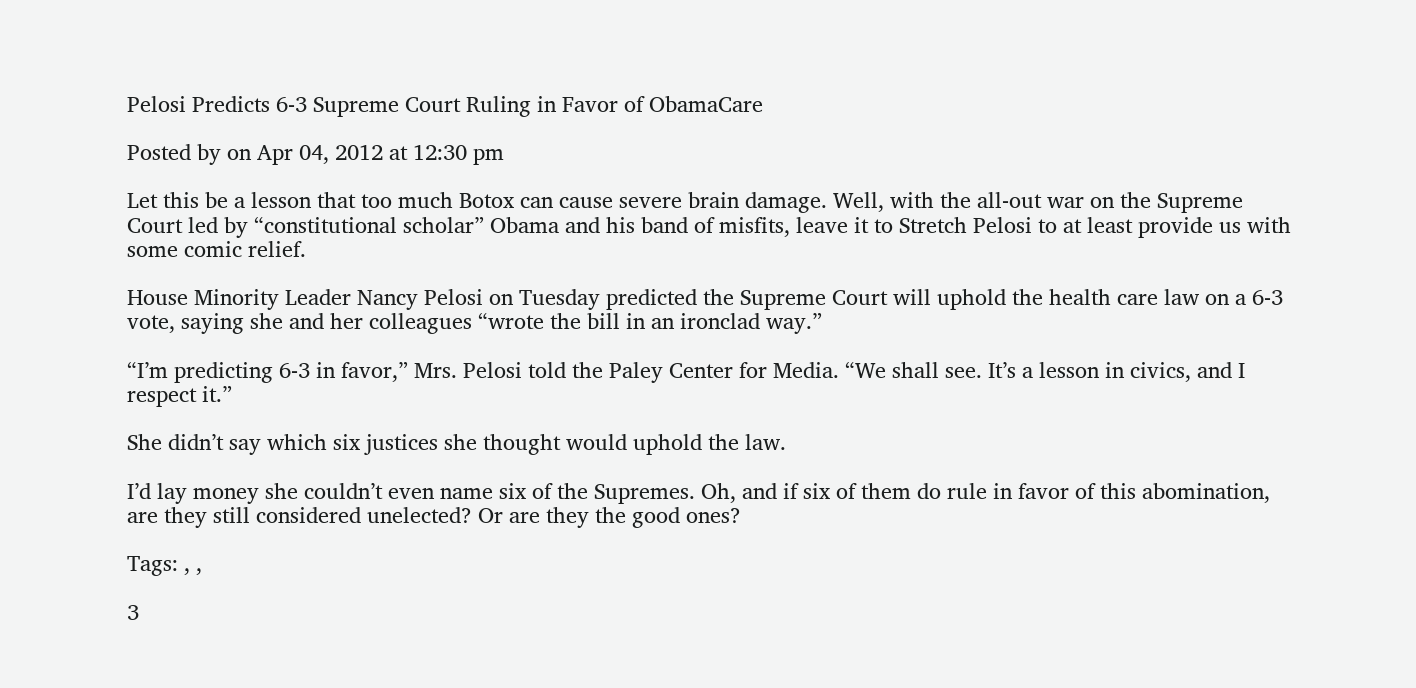Pelosi Predicts 6-3 Supreme Court Ruling in Favor of ObamaCare

Posted by on Apr 04, 2012 at 12:30 pm

Let this be a lesson that too much Botox can cause severe brain damage. Well, with the all-out war on the Supreme Court led by “constitutional scholar” Obama and his band of misfits, leave it to Stretch Pelosi to at least provide us with some comic relief.

House Minority Leader Nancy Pelosi on Tuesday predicted the Supreme Court will uphold the health care law on a 6-3 vote, saying she and her colleagues “wrote the bill in an ironclad way.”

“I’m predicting 6-3 in favor,” Mrs. Pelosi told the Paley Center for Media. “We shall see. It’s a lesson in civics, and I respect it.”

She didn’t say which six justices she thought would uphold the law.

I’d lay money she couldn’t even name six of the Supremes. Oh, and if six of them do rule in favor of this abomination, are they still considered unelected? Or are they the good ones?

Tags: , ,

3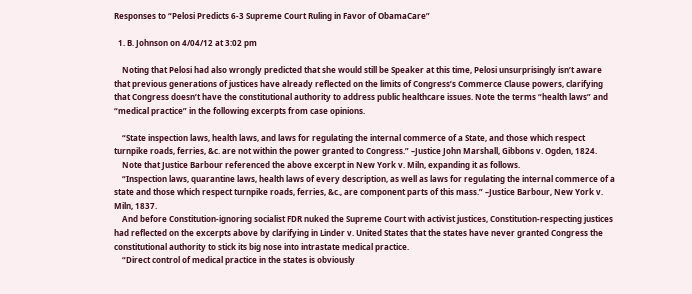Responses to “Pelosi Predicts 6-3 Supreme Court Ruling in Favor of ObamaCare”

  1. B. Johnson on 4/04/12 at 3:02 pm

    Noting that Pelosi had also wrongly predicted that she would still be Speaker at this time, Pelosi unsurprisingly isn’t aware that previous generations of justices have already reflected on the limits of Congress’s Commerce Clause powers, clarifying that Congress doesn’t have the constitutional authority to address public healthcare issues. Note the terms “health laws” and “medical practice” in the following excerpts from case opinions.

    “State inspection laws, health laws, and laws for regulating the internal commerce of a State, and those which respect turnpike roads, ferries, &c. are not within the power granted to Congress.” –Justice John Marshall, Gibbons v. Ogden, 1824.
    Note that Justice Barbour referenced the above excerpt in New York v. Miln, expanding it as follows.
    “Inspection laws, quarantine laws, health laws of every description, as well as laws for regulating the internal commerce of a state and those which respect turnpike roads, ferries, &c., are component parts of this mass.” –Justice Barbour, New York v. Miln, 1837.
    And before Constitution-ignoring socialist FDR nuked the Supreme Court with activist justices, Constitution-respecting justices had reflected on the excerpts above by clarifying in Linder v. United States that the states have never granted Congress the constitutional authority to stick its big nose into intrastate medical practice.
    “Direct control of medical practice in the states is obviously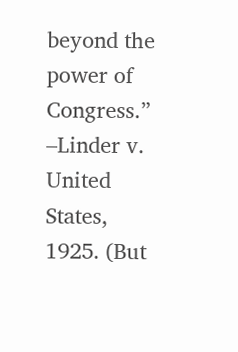beyond the power of Congress.” –Linder v. United States, 1925. (But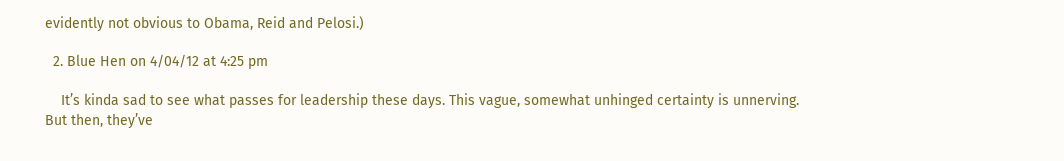evidently not obvious to Obama, Reid and Pelosi.)

  2. Blue Hen on 4/04/12 at 4:25 pm

    It’s kinda sad to see what passes for leadership these days. This vague, somewhat unhinged certainty is unnerving. But then, they’ve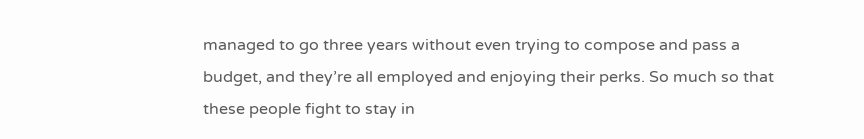managed to go three years without even trying to compose and pass a budget, and they’re all employed and enjoying their perks. So much so that these people fight to stay in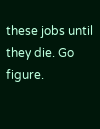these jobs until they die. Go figure.